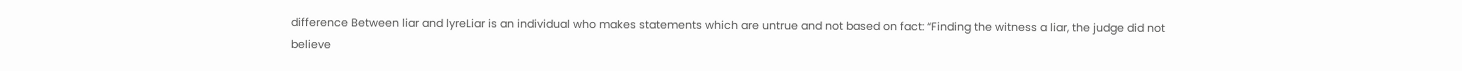difference Between liar and lyreLiar is an individual who makes statements which are untrue and not based on fact: “Finding the witness a liar, the judge did not believe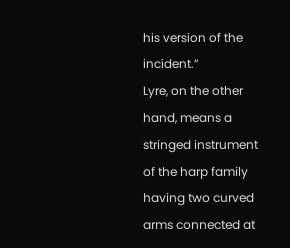his version of the incident.”
Lyre, on the other hand, means a stringed instrument of the harp family having two curved arms connected at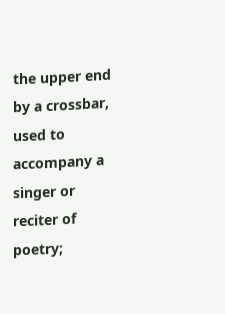the upper end by a crossbar, used to accompany a singer or reciter of poetry;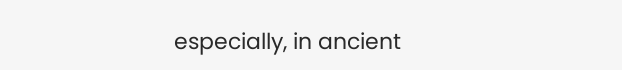especially, in ancient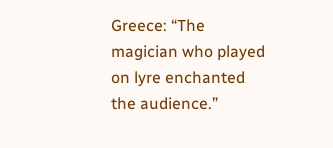Greece: “The magician who played on lyre enchanted the audience.”